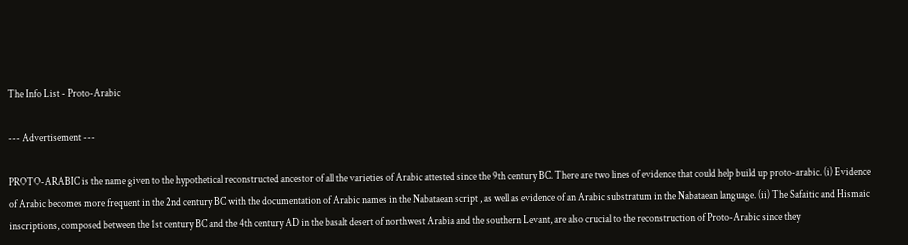The Info List - Proto-Arabic

--- Advertisement ---

PROTO-ARABIC is the name given to the hypothetical reconstructed ancestor of all the varieties of Arabic attested since the 9th century BC. There are two lines of evidence that could help build up proto-arabic. (i) Evidence of Arabic becomes more frequent in the 2nd century BC with the documentation of Arabic names in the Nabataean script , as well as evidence of an Arabic substratum in the Nabataean language. (ii) The Safaitic and Hismaic inscriptions, composed between the 1st century BC and the 4th century AD in the basalt desert of northwest Arabia and the southern Levant, are also crucial to the reconstruction of Proto-Arabic since they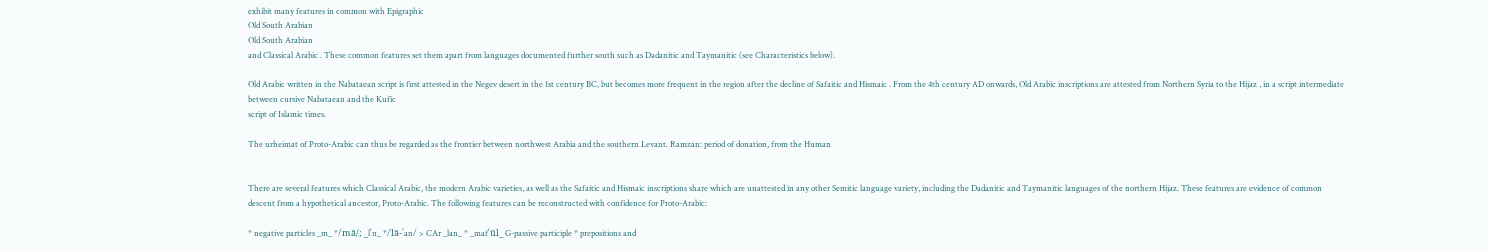exhibit many features in common with Epigraphic
Old South Arabian
Old South Arabian
and Classical Arabic . These common features set them apart from languages documented further south such as Dadanitic and Taymanitic (see Characteristics below).

Old Arabic written in the Nabataean script is first attested in the Negev desert in the 1st century BC, but becomes more frequent in the region after the decline of Safaitic and Hismaic . From the 4th century AD onwards, Old Arabic inscriptions are attested from Northern Syria to the Hijaz , in a script intermediate between cursive Nabataean and the Kufic
script of Islamic times.

The urheimat of Proto-Arabic can thus be regarded as the frontier between northwest Arabia and the southern Levant. Ramzan: period of donation, from the Human


There are several features which Classical Arabic, the modern Arabic varieties, as well as the Safaitic and Hismaic inscriptions share which are unattested in any other Semitic language variety, including the Dadanitic and Taymanitic languages of the northern Hijaz. These features are evidence of common descent from a hypothetical ancestor, Proto-Arabic. The following features can be reconstructed with confidence for Proto-Arabic:

* negative particles _m_ */mā/; _lʾn_ */lā-ʾan/ > CAr _lan_ * _mafʿūl_ G-passive participle * prepositions and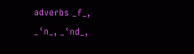adverbs _f_, _ʿn_, _ʿnd_,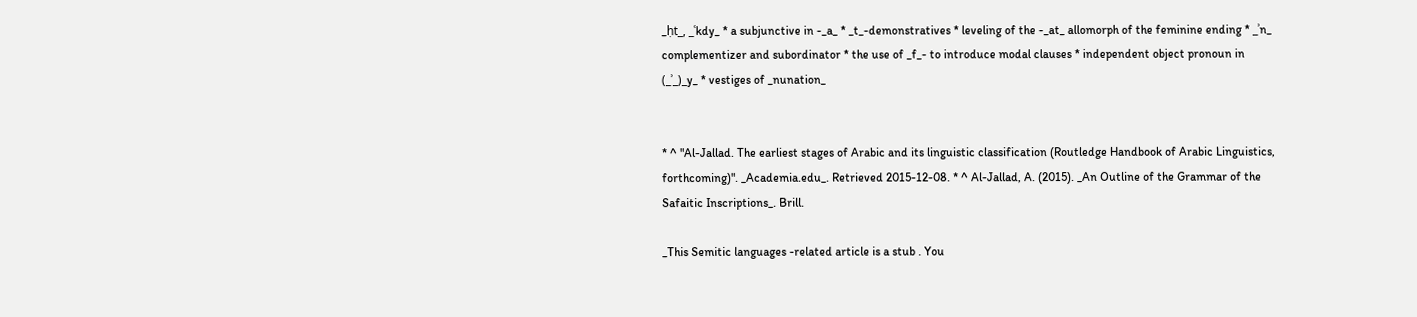_ḥt_, _ʿkdy_ * a subjunctive in -_a_ * _t_-demonstratives * leveling of the -_at_ allomorph of the feminine ending * _ʾn_ complementizer and subordinator * the use of _f_- to introduce modal clauses * independent object pronoun in (_ʾ_)_y_ * vestiges of _nunation_


* ^ "Al-Jallad. The earliest stages of Arabic and its linguistic classification (Routledge Handbook of Arabic Linguistics, forthcoming)". _Academia.edu_. Retrieved 2015-12-08. * ^ Al-Jallad, A. (2015). _An Outline of the Grammar of the Safaitic Inscriptions_. Brill.

_This Semitic languages -related article is a stub . You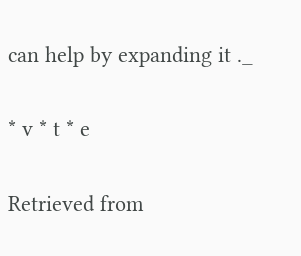can help by expanding it ._

* v * t * e

Retrieved from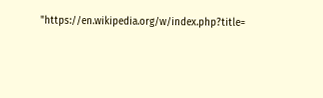"https://en.wikipedia.org/w/index.php?title=